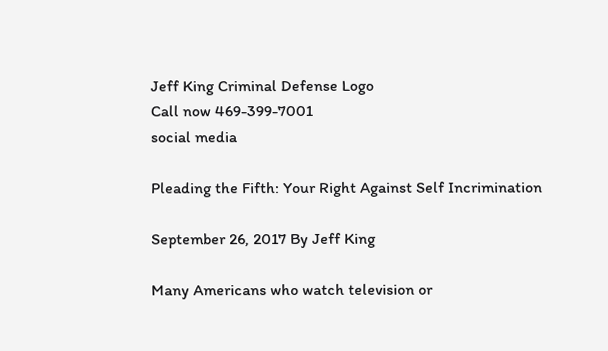Jeff King Criminal Defense Logo
Call now 469-399-7001
social media

Pleading the Fifth: Your Right Against Self Incrimination

September 26, 2017 By Jeff King

Many Americans who watch television or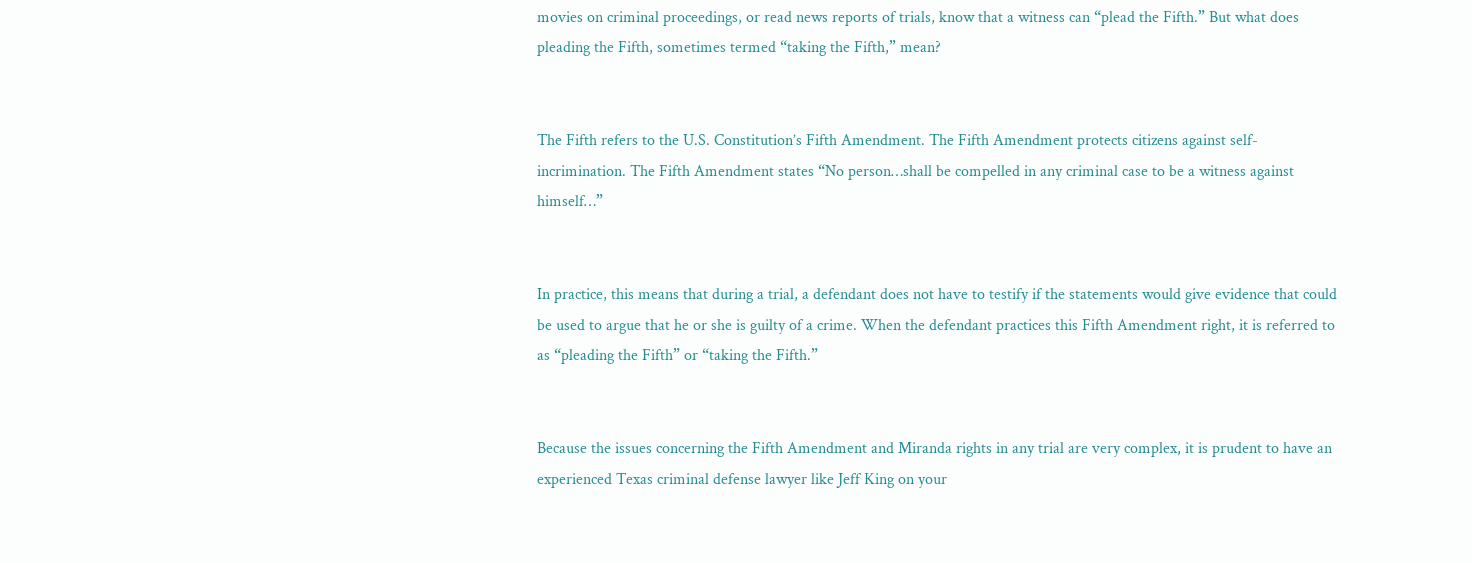movies on criminal proceedings, or read news reports of trials, know that a witness can “plead the Fifth.” But what does pleading the Fifth, sometimes termed “taking the Fifth,” mean?


The Fifth refers to the U.S. Constitution’s Fifth Amendment. The Fifth Amendment protects citizens against self-incrimination. The Fifth Amendment states “No person…shall be compelled in any criminal case to be a witness against himself…”


In practice, this means that during a trial, a defendant does not have to testify if the statements would give evidence that could be used to argue that he or she is guilty of a crime. When the defendant practices this Fifth Amendment right, it is referred to as “pleading the Fifth” or “taking the Fifth.”


Because the issues concerning the Fifth Amendment and Miranda rights in any trial are very complex, it is prudent to have an experienced Texas criminal defense lawyer like Jeff King on your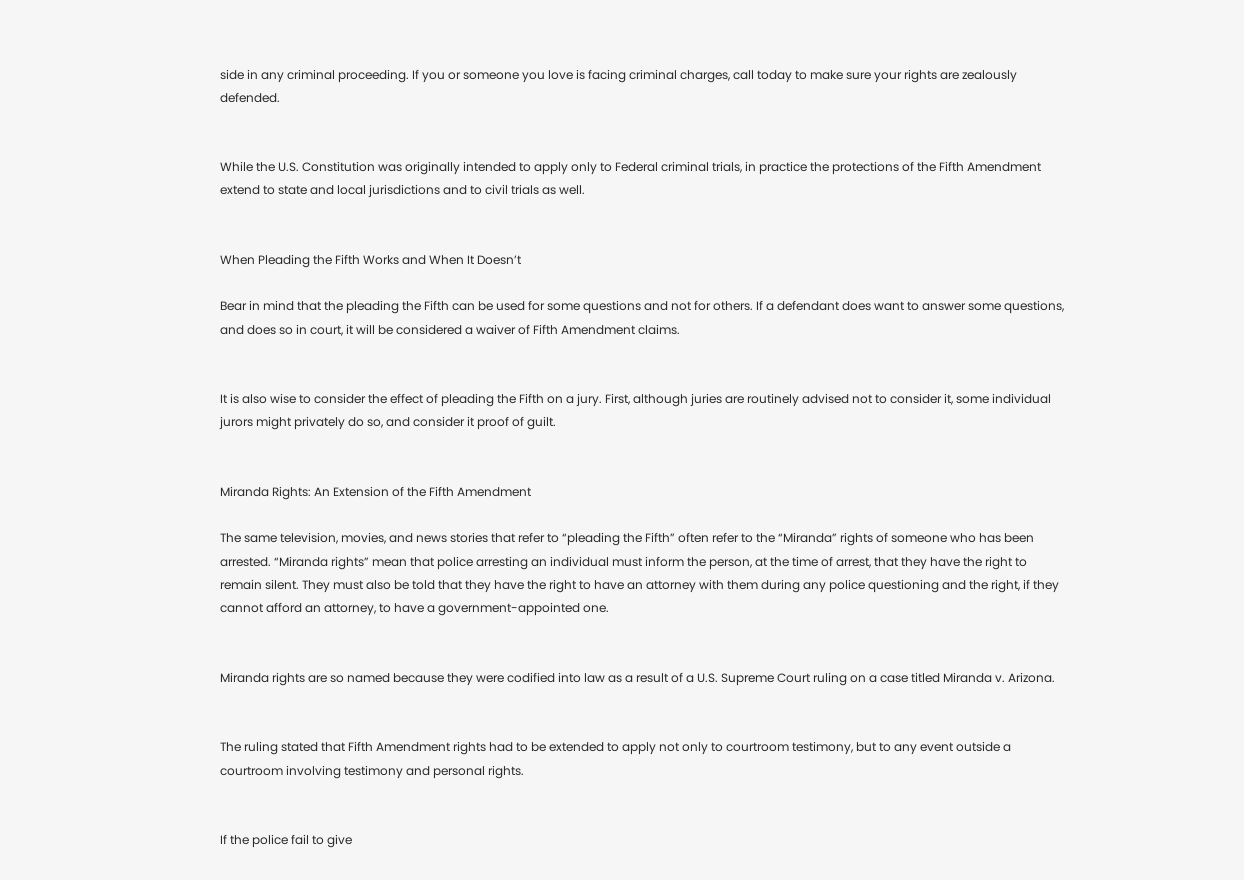side in any criminal proceeding. If you or someone you love is facing criminal charges, call today to make sure your rights are zealously defended.


While the U.S. Constitution was originally intended to apply only to Federal criminal trials, in practice the protections of the Fifth Amendment extend to state and local jurisdictions and to civil trials as well.


When Pleading the Fifth Works and When It Doesn’t

Bear in mind that the pleading the Fifth can be used for some questions and not for others. If a defendant does want to answer some questions, and does so in court, it will be considered a waiver of Fifth Amendment claims.


It is also wise to consider the effect of pleading the Fifth on a jury. First, although juries are routinely advised not to consider it, some individual jurors might privately do so, and consider it proof of guilt.


Miranda Rights: An Extension of the Fifth Amendment

The same television, movies, and news stories that refer to “pleading the Fifth” often refer to the “Miranda” rights of someone who has been arrested. “Miranda rights” mean that police arresting an individual must inform the person, at the time of arrest, that they have the right to remain silent. They must also be told that they have the right to have an attorney with them during any police questioning and the right, if they cannot afford an attorney, to have a government-appointed one.


Miranda rights are so named because they were codified into law as a result of a U.S. Supreme Court ruling on a case titled Miranda v. Arizona.


The ruling stated that Fifth Amendment rights had to be extended to apply not only to courtroom testimony, but to any event outside a courtroom involving testimony and personal rights.


If the police fail to give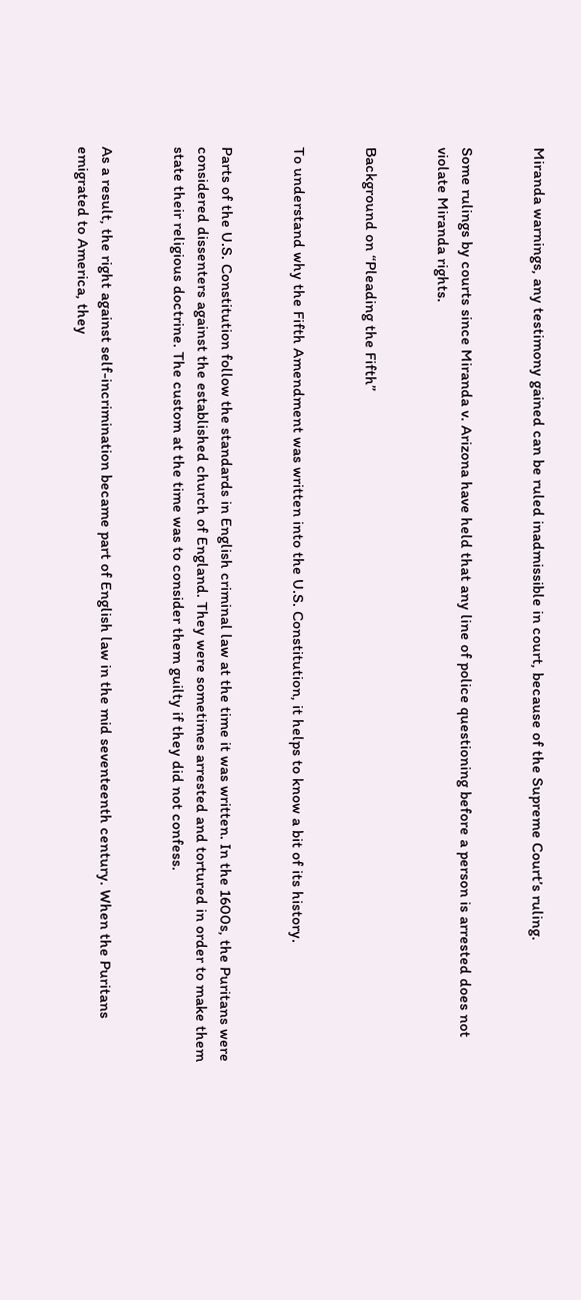Miranda warnings, any testimony gained can be ruled inadmissible in court, because of the Supreme Court’s ruling.


Some rulings by courts since Miranda v. Arizona have held that any line of police questioning before a person is arrested does not violate Miranda rights.


Background on “Pleading the Fifth”


To understand why the Fifth Amendment was written into the U.S. Constitution, it helps to know a bit of its history.


Parts of the U.S. Constitution follow the standards in English criminal law at the time it was written. In the 1600s, the Puritans were considered dissenters against the established church of England. They were sometimes arrested and tortured in order to make them state their religious doctrine. The custom at the time was to consider them guilty if they did not confess.


As a result, the right against self-incrimination became part of English law in the mid seventeenth century. When the Puritans emigrated to America, they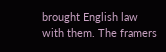brought English law with them. The framers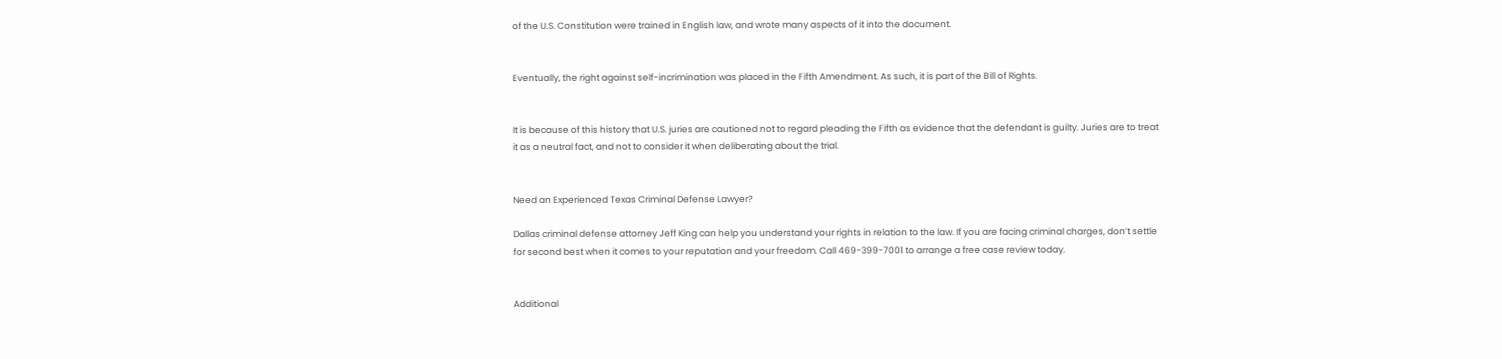of the U.S. Constitution were trained in English law, and wrote many aspects of it into the document.


Eventually, the right against self-incrimination was placed in the Fifth Amendment. As such, it is part of the Bill of Rights.


It is because of this history that U.S. juries are cautioned not to regard pleading the Fifth as evidence that the defendant is guilty. Juries are to treat it as a neutral fact, and not to consider it when deliberating about the trial.


Need an Experienced Texas Criminal Defense Lawyer?

Dallas criminal defense attorney Jeff King can help you understand your rights in relation to the law. If you are facing criminal charges, don’t settle for second best when it comes to your reputation and your freedom. Call 469-399-7001 to arrange a free case review today.


Additional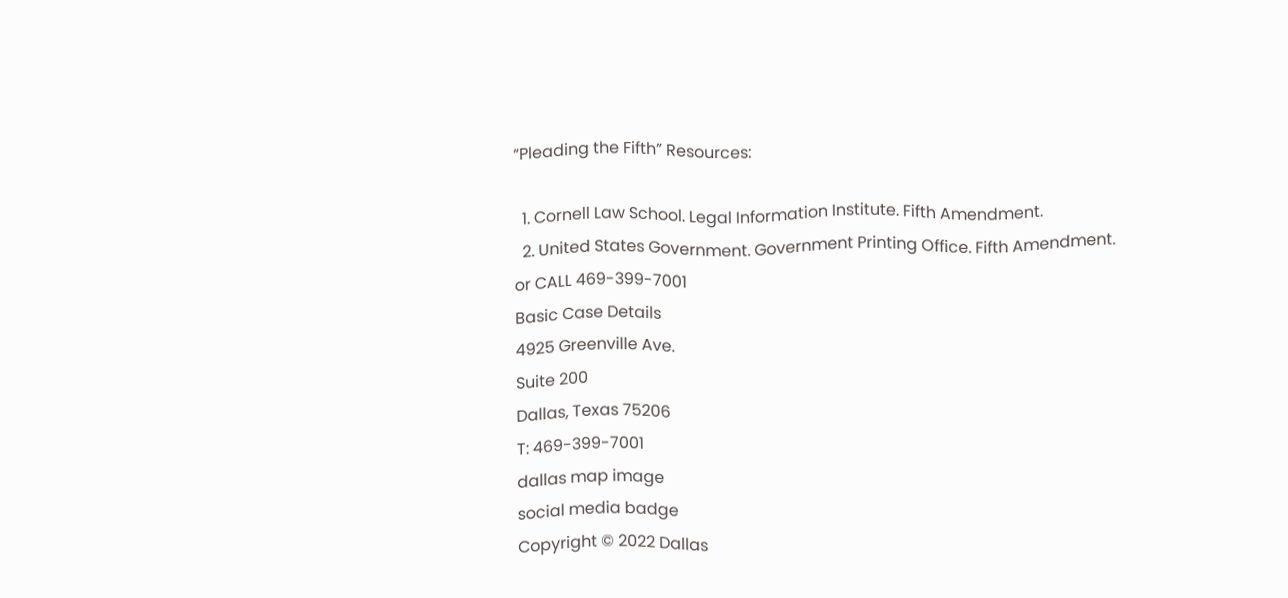“Pleading the Fifth” Resources:

  1. Cornell Law School. Legal Information Institute. Fifth Amendment.
  2. United States Government. Government Printing Office. Fifth Amendment.
or CALL 469-399-7001
Basic Case Details
4925 Greenville Ave.
Suite 200
Dallas, Texas 75206
T: 469-399-7001
dallas map image
social media badge
Copyright © 2022 Dallas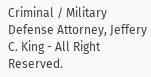Criminal / Military Defense Attorney, Jeffery C. King - All Right Reserved.